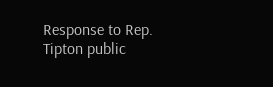Response to Rep. Tipton public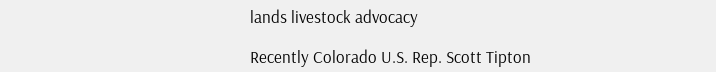lands livestock advocacy

Recently Colorado U.S. Rep. Scott Tipton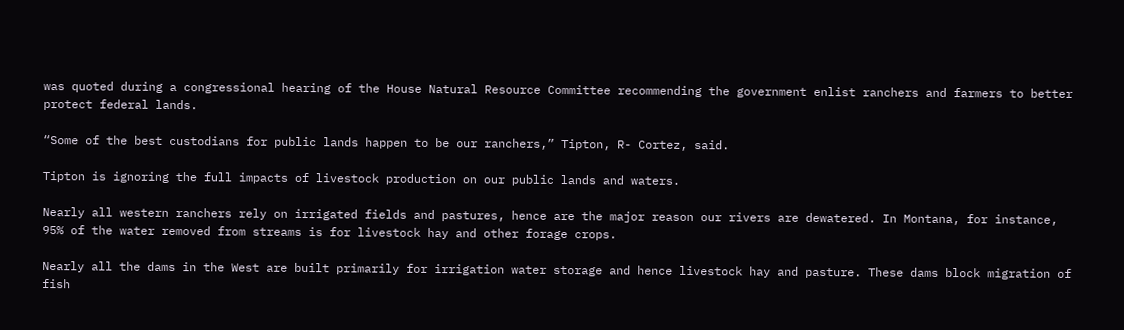was quoted during a congressional hearing of the House Natural Resource Committee recommending the government enlist ranchers and farmers to better protect federal lands.

“Some of the best custodians for public lands happen to be our ranchers,” Tipton, R- Cortez, said.

Tipton is ignoring the full impacts of livestock production on our public lands and waters.

Nearly all western ranchers rely on irrigated fields and pastures, hence are the major reason our rivers are dewatered. In Montana, for instance, 95% of the water removed from streams is for livestock hay and other forage crops.

Nearly all the dams in the West are built primarily for irrigation water storage and hence livestock hay and pasture. These dams block migration of fish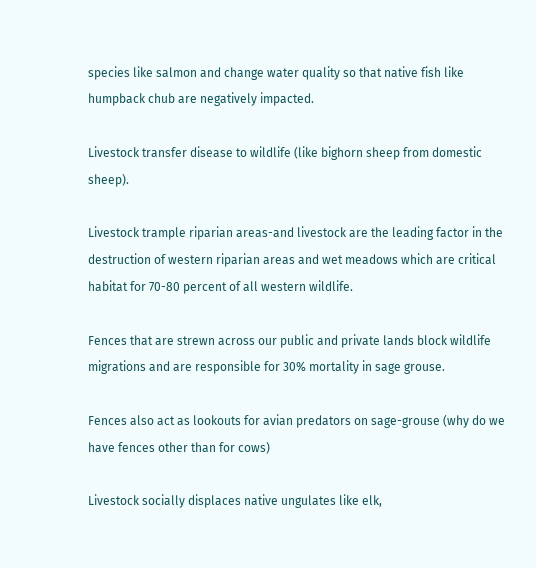species like salmon and change water quality so that native fish like humpback chub are negatively impacted.

Livestock transfer disease to wildlife (like bighorn sheep from domestic sheep).

Livestock trample riparian areas-and livestock are the leading factor in the destruction of western riparian areas and wet meadows which are critical habitat for 70-80 percent of all western wildlife.

Fences that are strewn across our public and private lands block wildlife migrations and are responsible for 30% mortality in sage grouse.

Fences also act as lookouts for avian predators on sage-grouse (why do we have fences other than for cows)

Livestock socially displaces native ungulates like elk,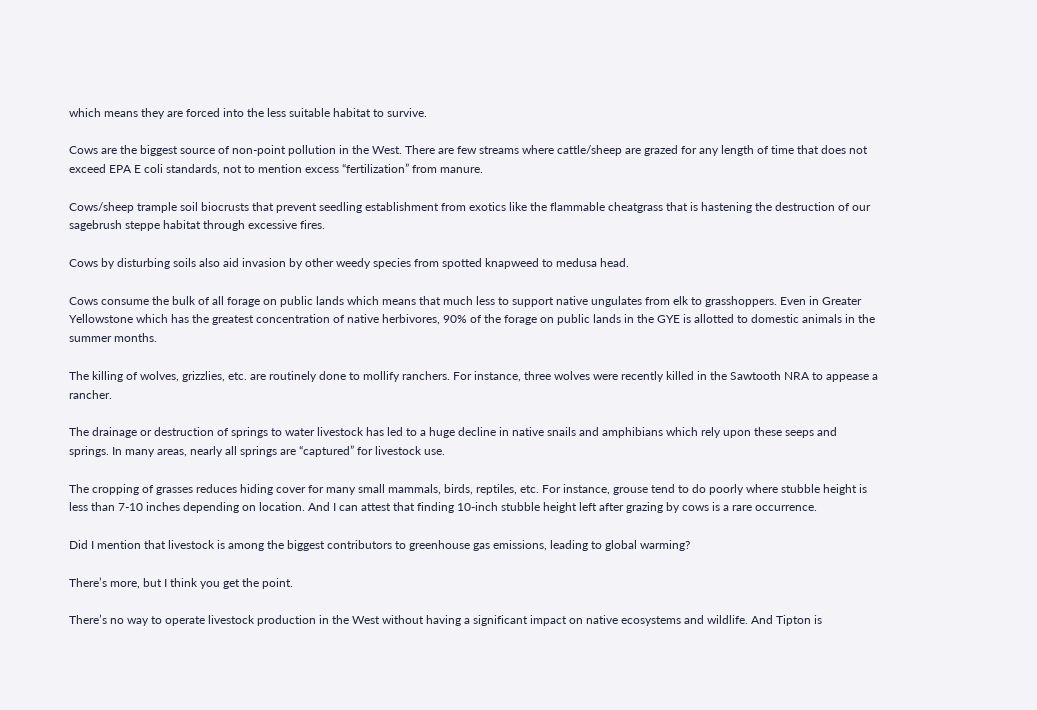which means they are forced into the less suitable habitat to survive.

Cows are the biggest source of non-point pollution in the West. There are few streams where cattle/sheep are grazed for any length of time that does not exceed EPA E coli standards, not to mention excess “fertilization” from manure.

Cows/sheep trample soil biocrusts that prevent seedling establishment from exotics like the flammable cheatgrass that is hastening the destruction of our sagebrush steppe habitat through excessive fires.

Cows by disturbing soils also aid invasion by other weedy species from spotted knapweed to medusa head.

Cows consume the bulk of all forage on public lands which means that much less to support native ungulates from elk to grasshoppers. Even in Greater Yellowstone which has the greatest concentration of native herbivores, 90% of the forage on public lands in the GYE is allotted to domestic animals in the summer months.

The killing of wolves, grizzlies, etc. are routinely done to mollify ranchers. For instance, three wolves were recently killed in the Sawtooth NRA to appease a rancher.

The drainage or destruction of springs to water livestock has led to a huge decline in native snails and amphibians which rely upon these seeps and springs. In many areas, nearly all springs are “captured” for livestock use.

The cropping of grasses reduces hiding cover for many small mammals, birds, reptiles, etc. For instance, grouse tend to do poorly where stubble height is less than 7-10 inches depending on location. And I can attest that finding 10-inch stubble height left after grazing by cows is a rare occurrence.

Did I mention that livestock is among the biggest contributors to greenhouse gas emissions, leading to global warming?

There’s more, but I think you get the point.

There’s no way to operate livestock production in the West without having a significant impact on native ecosystems and wildlife. And Tipton is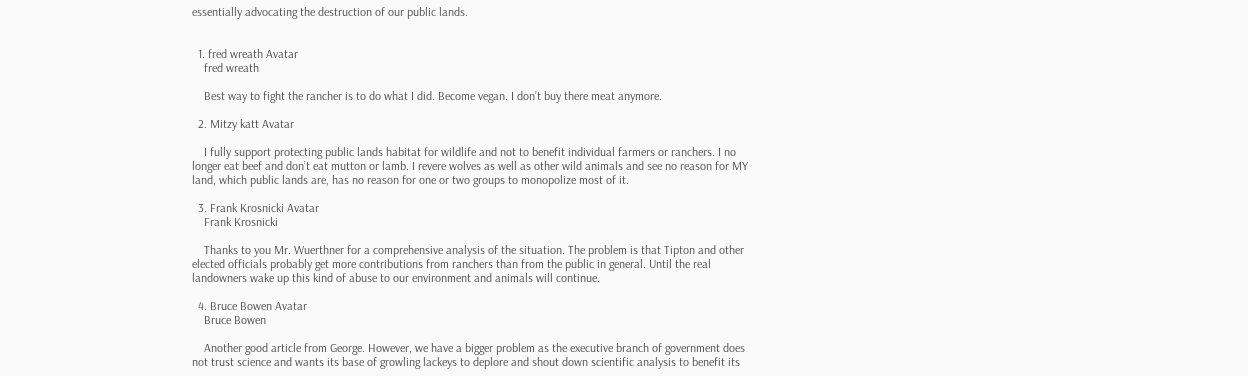essentially advocating the destruction of our public lands.


  1. fred wreath Avatar
    fred wreath

    Best way to fight the rancher is to do what I did. Become vegan. I don’t buy there meat anymore.

  2. Mitzy katt Avatar

    I fully support protecting public lands habitat for wildlife and not to benefit individual farmers or ranchers. I no longer eat beef and don’t eat mutton or lamb. I revere wolves as well as other wild animals and see no reason for MY land, which public lands are, has no reason for one or two groups to monopolize most of it.

  3. Frank Krosnicki Avatar
    Frank Krosnicki

    Thanks to you Mr. Wuerthner for a comprehensive analysis of the situation. The problem is that Tipton and other elected officials probably get more contributions from ranchers than from the public in general. Until the real landowners wake up this kind of abuse to our environment and animals will continue.

  4. Bruce Bowen Avatar
    Bruce Bowen

    Another good article from George. However, we have a bigger problem as the executive branch of government does not trust science and wants its base of growling lackeys to deplore and shout down scientific analysis to benefit its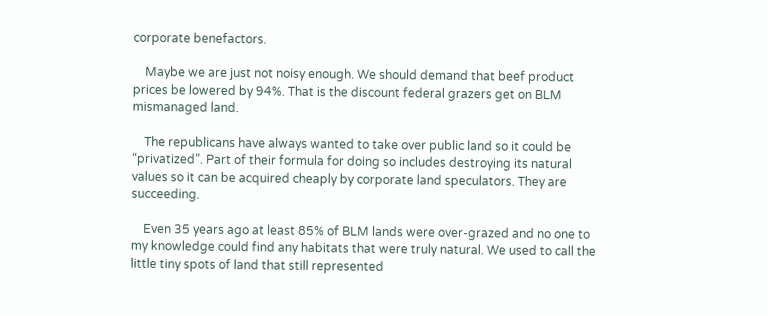corporate benefactors.

    Maybe we are just not noisy enough. We should demand that beef product prices be lowered by 94%. That is the discount federal grazers get on BLM mismanaged land.

    The republicans have always wanted to take over public land so it could be “privatized”. Part of their formula for doing so includes destroying its natural values so it can be acquired cheaply by corporate land speculators. They are succeeding.

    Even 35 years ago at least 85% of BLM lands were over-grazed and no one to my knowledge could find any habitats that were truly natural. We used to call the little tiny spots of land that still represented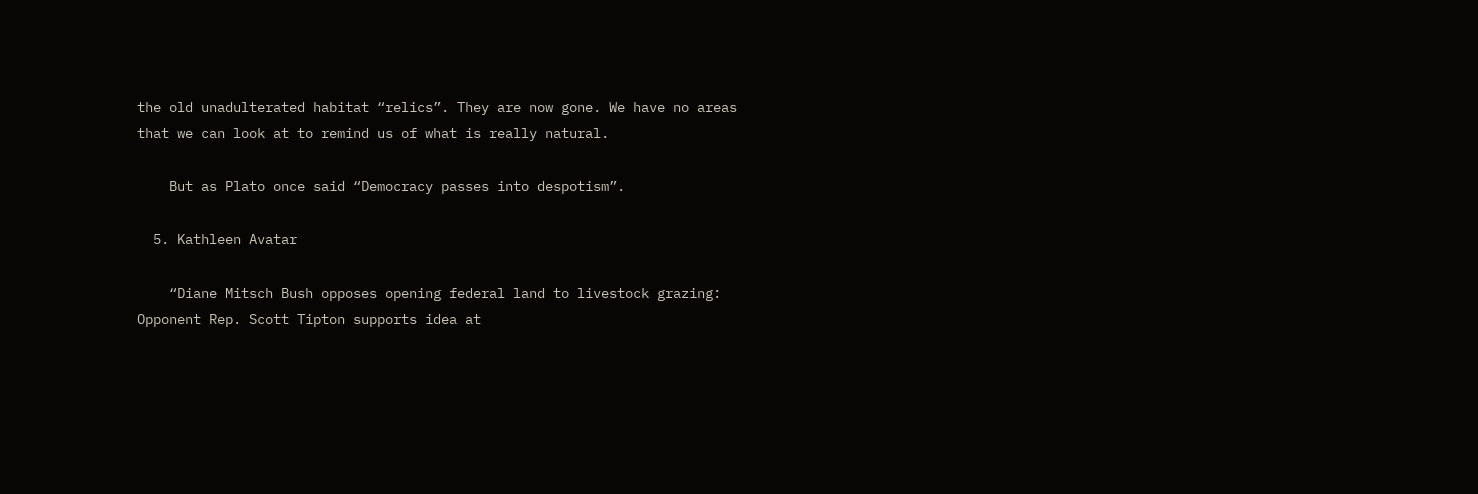the old unadulterated habitat “relics”. They are now gone. We have no areas that we can look at to remind us of what is really natural.

    But as Plato once said “Democracy passes into despotism”.

  5. Kathleen Avatar

    “Diane Mitsch Bush opposes opening federal land to livestock grazing: Opponent Rep. Scott Tipton supports idea at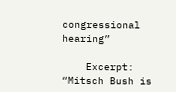congressional hearing”

    Excerpt: “Mitsch Bush is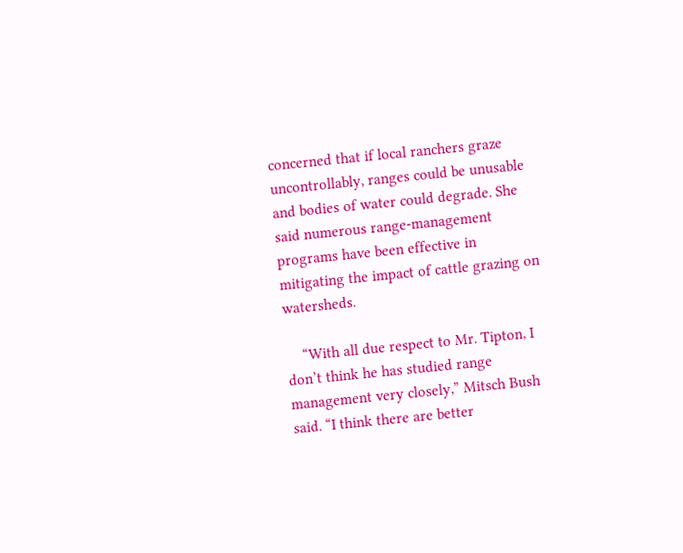concerned that if local ranchers graze uncontrollably, ranges could be unusable and bodies of water could degrade. She said numerous range-management programs have been effective in mitigating the impact of cattle grazing on watersheds.

    “With all due respect to Mr. Tipton, I don’t think he has studied range management very closely,” Mitsch Bush said. “I think there are better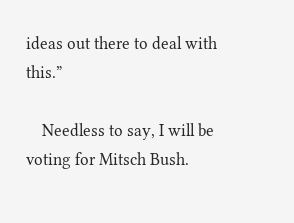ideas out there to deal with this.”

    Needless to say, I will be voting for Mitsch Bush.